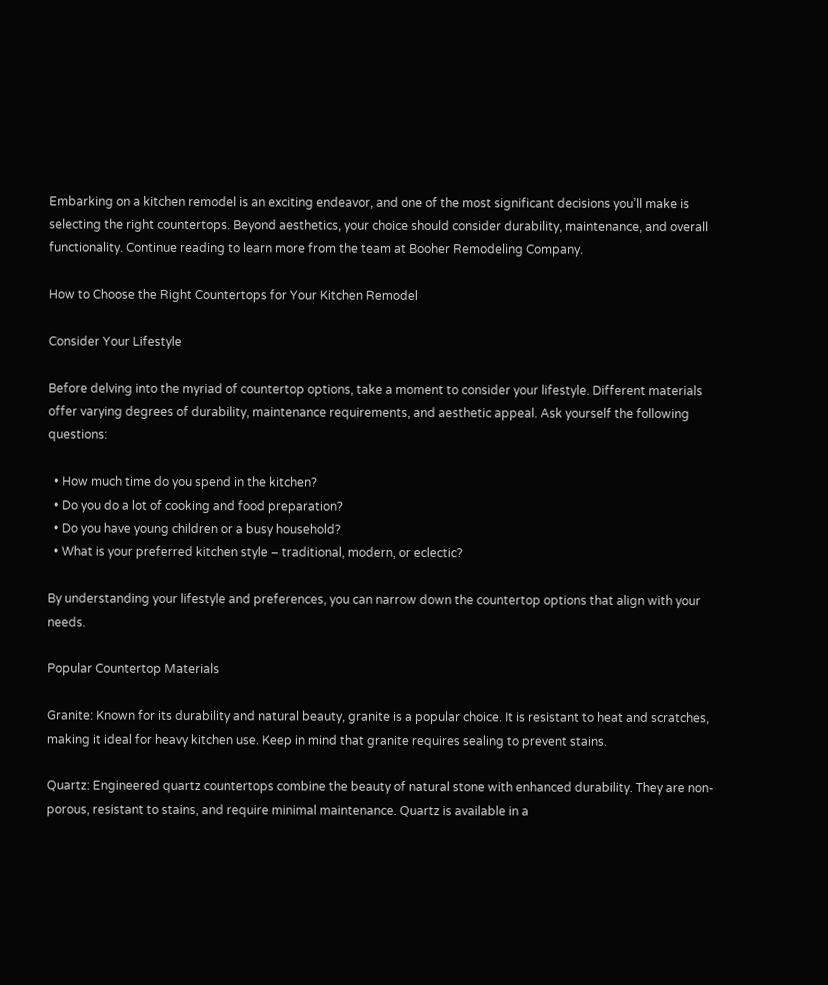Embarking on a kitchen remodel is an exciting endeavor, and one of the most significant decisions you’ll make is selecting the right countertops. Beyond aesthetics, your choice should consider durability, maintenance, and overall functionality. Continue reading to learn more from the team at Booher Remodeling Company.

How to Choose the Right Countertops for Your Kitchen Remodel

Consider Your Lifestyle

Before delving into the myriad of countertop options, take a moment to consider your lifestyle. Different materials offer varying degrees of durability, maintenance requirements, and aesthetic appeal. Ask yourself the following questions:

  • How much time do you spend in the kitchen?
  • Do you do a lot of cooking and food preparation?
  • Do you have young children or a busy household?
  • What is your preferred kitchen style – traditional, modern, or eclectic?

By understanding your lifestyle and preferences, you can narrow down the countertop options that align with your needs.

Popular Countertop Materials

Granite: Known for its durability and natural beauty, granite is a popular choice. It is resistant to heat and scratches, making it ideal for heavy kitchen use. Keep in mind that granite requires sealing to prevent stains.

Quartz: Engineered quartz countertops combine the beauty of natural stone with enhanced durability. They are non-porous, resistant to stains, and require minimal maintenance. Quartz is available in a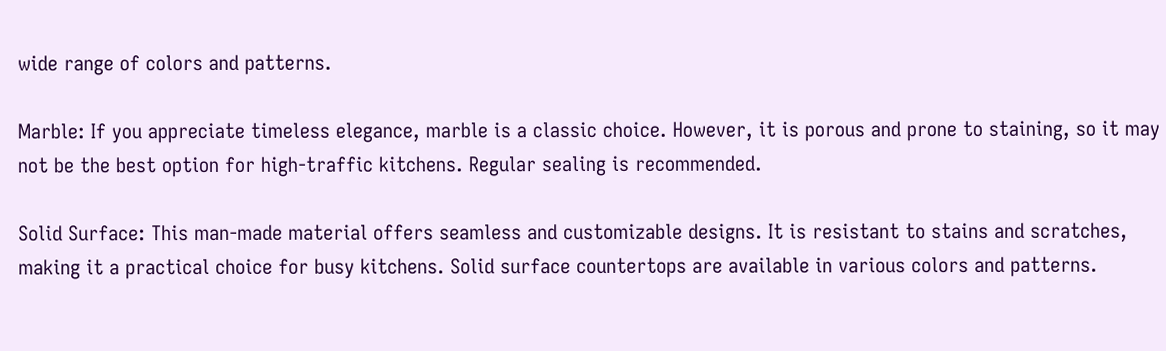wide range of colors and patterns.

Marble: If you appreciate timeless elegance, marble is a classic choice. However, it is porous and prone to staining, so it may not be the best option for high-traffic kitchens. Regular sealing is recommended.

Solid Surface: This man-made material offers seamless and customizable designs. It is resistant to stains and scratches, making it a practical choice for busy kitchens. Solid surface countertops are available in various colors and patterns.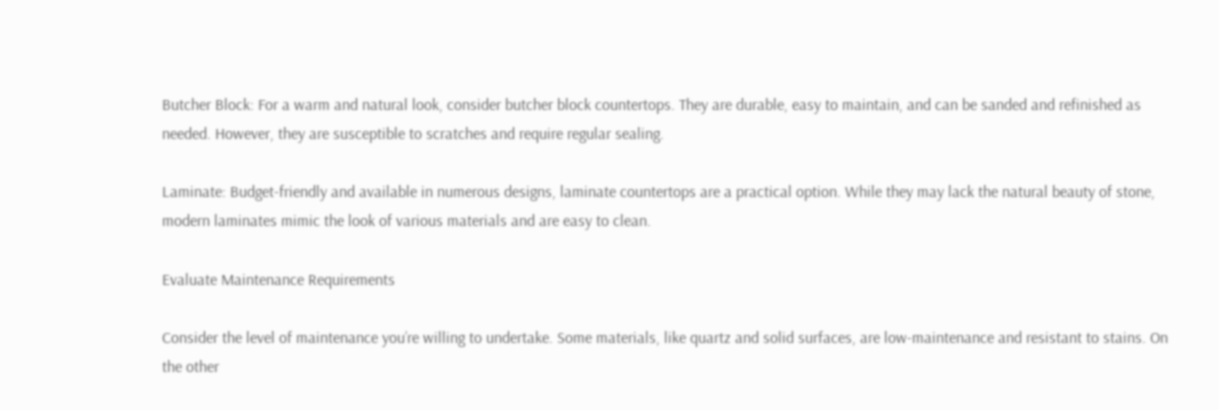Butcher Block: For a warm and natural look, consider butcher block countertops. They are durable, easy to maintain, and can be sanded and refinished as needed. However, they are susceptible to scratches and require regular sealing.

Laminate: Budget-friendly and available in numerous designs, laminate countertops are a practical option. While they may lack the natural beauty of stone, modern laminates mimic the look of various materials and are easy to clean.

Evaluate Maintenance Requirements

Consider the level of maintenance you’re willing to undertake. Some materials, like quartz and solid surfaces, are low-maintenance and resistant to stains. On the other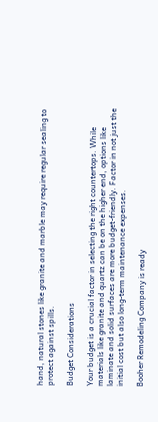hand, natural stones like granite and marble may require regular sealing to protect against spills.

Budget Considerations

Your budget is a crucial factor in selecting the right countertops. While materials like granite and quartz can be on the higher end, options like laminate and solid surfaces are more budget-friendly. Factor in not just the initial cost but also long-term maintenance expenses.

Booher Remodeling Company is ready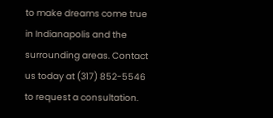to make dreams come true in Indianapolis and the surrounding areas. Contact us today at (317) 852-5546 to request a consultation.